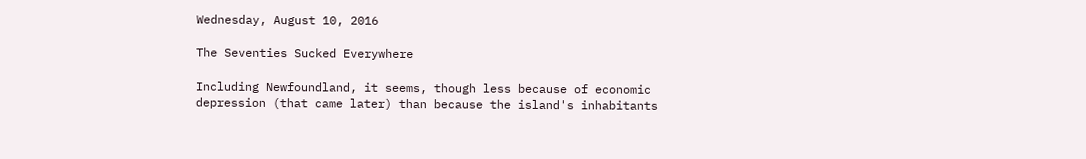Wednesday, August 10, 2016

The Seventies Sucked Everywhere

Including Newfoundland, it seems, though less because of economic depression (that came later) than because the island's inhabitants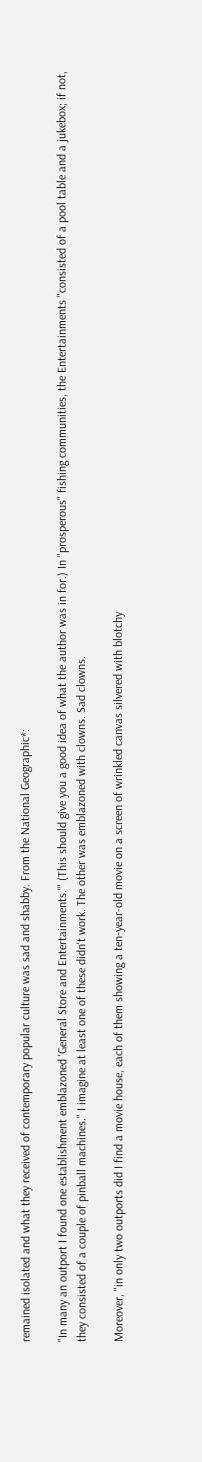remained isolated and what they received of contemporary popular culture was sad and shabby. From the National Geographic*:

"In many an outport I found one establishment emblazoned 'General Store and Entertainments.'" (This should give you a good idea of what the author was in for.) In "prosperous" fishing communities, the Entertainments "consisted of a pool table and a jukebox; if not, they consisted of a couple of pinball machines." I imagine at least one of these didn't work. The other was emblazoned with clowns. Sad clowns.

Moreover, "in only two outports did I find a movie house, each of them showing a ten-year-old movie on a screen of wrinkled canvas silvered with blotchy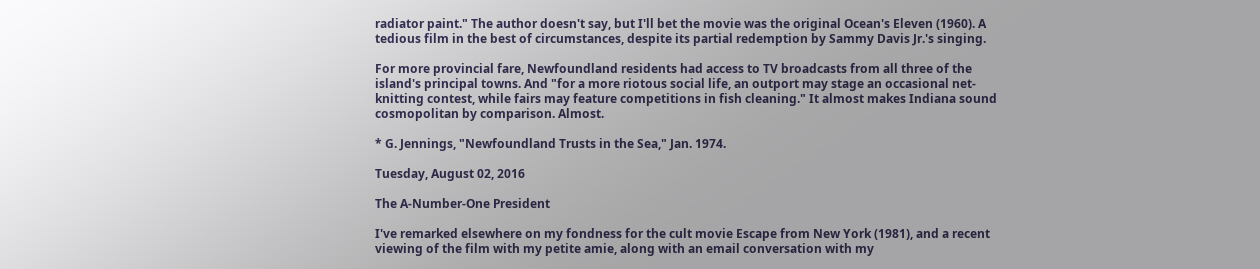radiator paint." The author doesn't say, but I'll bet the movie was the original Ocean's Eleven (1960). A tedious film in the best of circumstances, despite its partial redemption by Sammy Davis Jr.'s singing.

For more provincial fare, Newfoundland residents had access to TV broadcasts from all three of the island's principal towns. And "for a more riotous social life, an outport may stage an occasional net-knitting contest, while fairs may feature competitions in fish cleaning." It almost makes Indiana sound cosmopolitan by comparison. Almost.

* G. Jennings, "Newfoundland Trusts in the Sea," Jan. 1974.

Tuesday, August 02, 2016

The A-Number-One President

I've remarked elsewhere on my fondness for the cult movie Escape from New York (1981), and a recent viewing of the film with my petite amie, along with an email conversation with my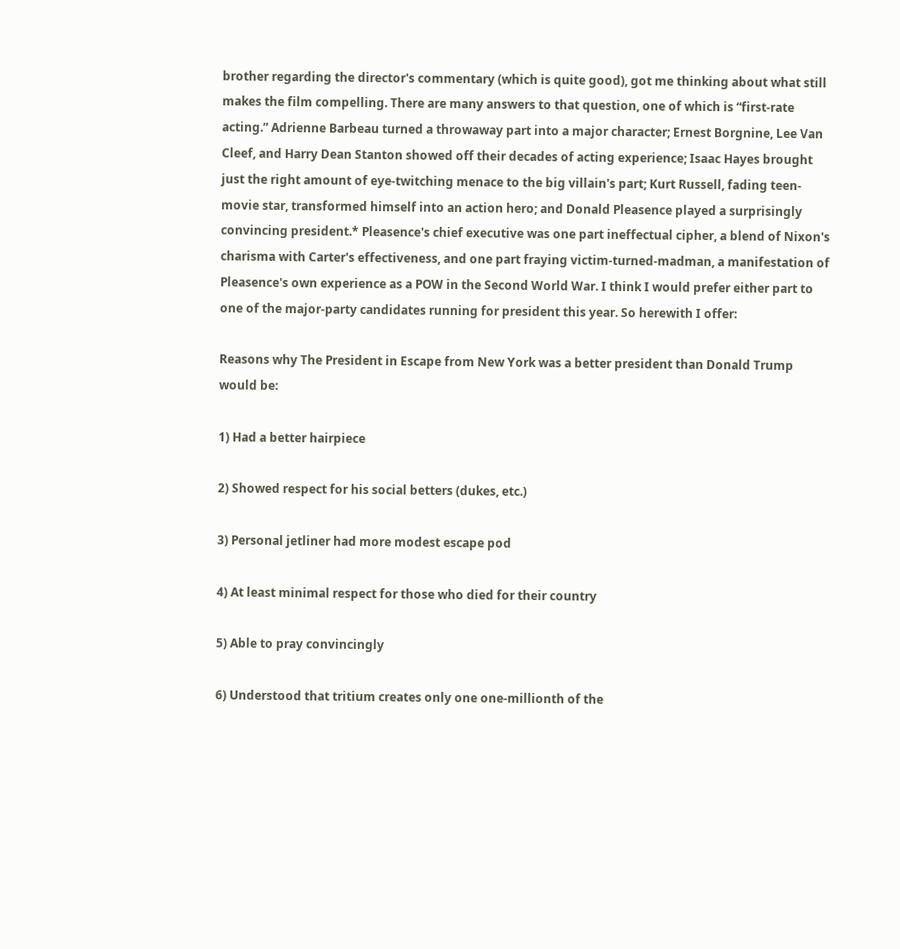brother regarding the director's commentary (which is quite good), got me thinking about what still makes the film compelling. There are many answers to that question, one of which is “first-rate acting.” Adrienne Barbeau turned a throwaway part into a major character; Ernest Borgnine, Lee Van Cleef, and Harry Dean Stanton showed off their decades of acting experience; Isaac Hayes brought just the right amount of eye-twitching menace to the big villain's part; Kurt Russell, fading teen-movie star, transformed himself into an action hero; and Donald Pleasence played a surprisingly convincing president.* Pleasence's chief executive was one part ineffectual cipher, a blend of Nixon's charisma with Carter's effectiveness, and one part fraying victim-turned-madman, a manifestation of Pleasence's own experience as a POW in the Second World War. I think I would prefer either part to one of the major-party candidates running for president this year. So herewith I offer:

Reasons why The President in Escape from New York was a better president than Donald Trump would be:

1) Had a better hairpiece

2) Showed respect for his social betters (dukes, etc.)

3) Personal jetliner had more modest escape pod

4) At least minimal respect for those who died for their country

5) Able to pray convincingly

6) Understood that tritium creates only one one-millionth of the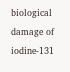biological damage of iodine-131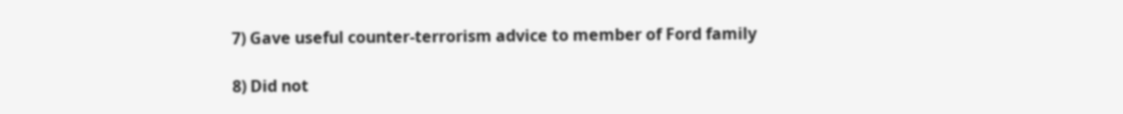7) Gave useful counter-terrorism advice to member of Ford family

8) Did not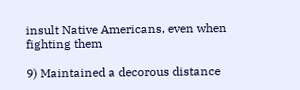insult Native Americans, even when fighting them

9) Maintained a decorous distance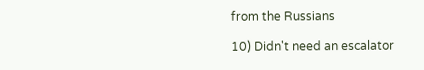from the Russians

10) Didn't need an escalator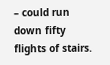– could run down fifty flights of stairs.